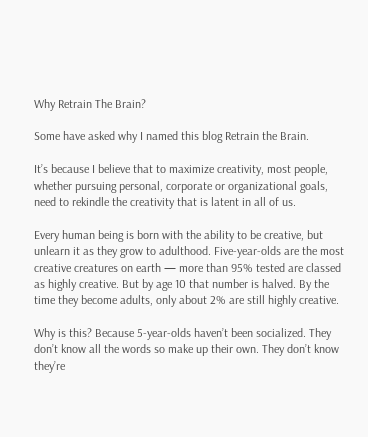Why Retrain The Brain?

Some have asked why I named this blog Retrain the Brain.

It’s because I believe that to maximize creativity, most people, whether pursuing personal, corporate or organizational goals, need to rekindle the creativity that is latent in all of us.

Every human being is born with the ability to be creative, but unlearn it as they grow to adulthood. Five-year-olds are the most creative creatures on earth — more than 95% tested are classed as highly creative. But by age 10 that number is halved. By the time they become adults, only about 2% are still highly creative.

Why is this? Because 5-year-olds haven’t been socialized. They don’t know all the words so make up their own. They don’t know they’re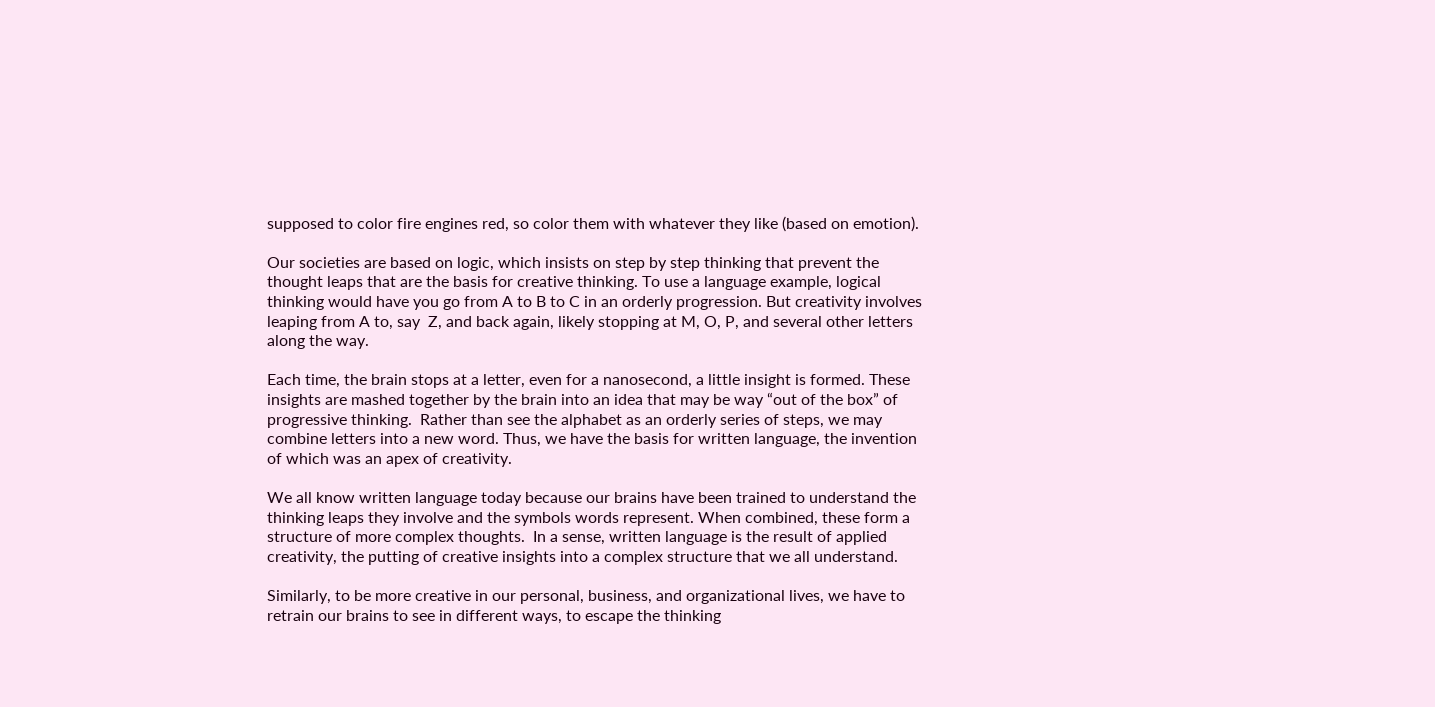supposed to color fire engines red, so color them with whatever they like (based on emotion).

Our societies are based on logic, which insists on step by step thinking that prevent the thought leaps that are the basis for creative thinking. To use a language example, logical thinking would have you go from A to B to C in an orderly progression. But creativity involves leaping from A to, say  Z, and back again, likely stopping at M, O, P, and several other letters along the way.

Each time, the brain stops at a letter, even for a nanosecond, a little insight is formed. These insights are mashed together by the brain into an idea that may be way “out of the box” of progressive thinking.  Rather than see the alphabet as an orderly series of steps, we may combine letters into a new word. Thus, we have the basis for written language, the invention of which was an apex of creativity.

We all know written language today because our brains have been trained to understand the thinking leaps they involve and the symbols words represent. When combined, these form a structure of more complex thoughts.  In a sense, written language is the result of applied creativity, the putting of creative insights into a complex structure that we all understand.

Similarly, to be more creative in our personal, business, and organizational lives, we have to  retrain our brains to see in different ways, to escape the thinking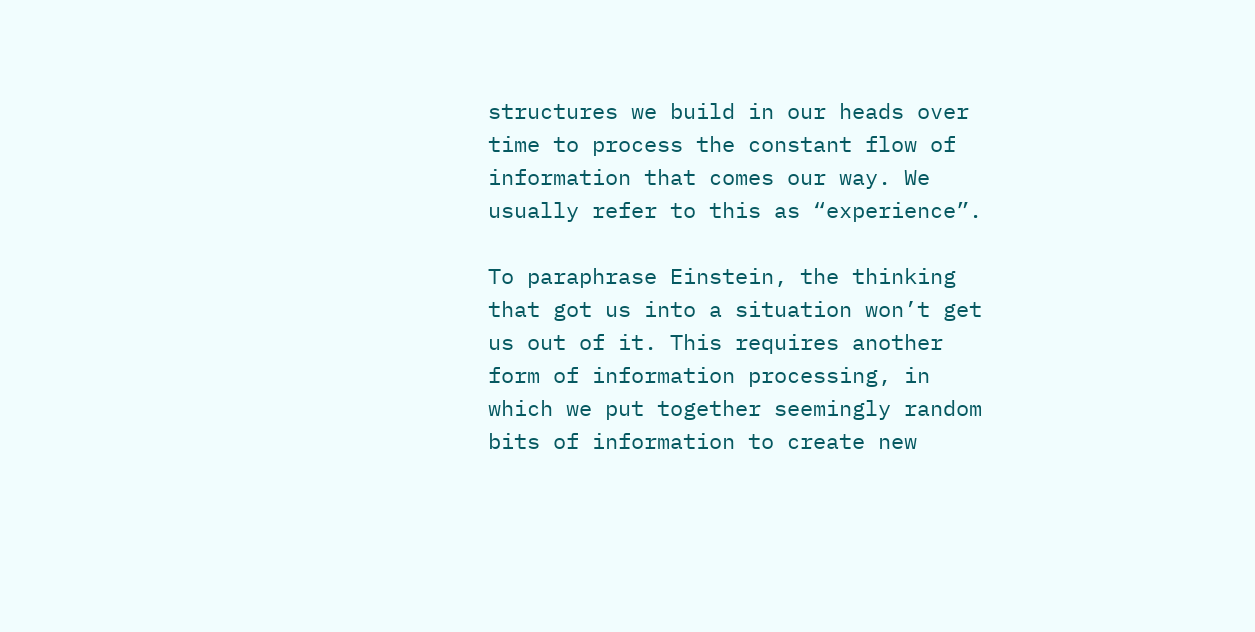structures we build in our heads over time to process the constant flow of information that comes our way. We  usually refer to this as “experience”.

To paraphrase Einstein, the thinking that got us into a situation won’t get us out of it. This requires another form of information processing, in which we put together seemingly random bits of information to create new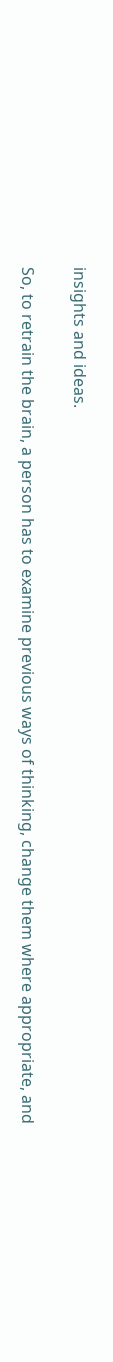insights and ideas.

So, to retrain the brain, a person has to examine previous ways of thinking, change them where appropriate, and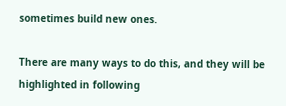sometimes build new ones.

There are many ways to do this, and they will be highlighted in following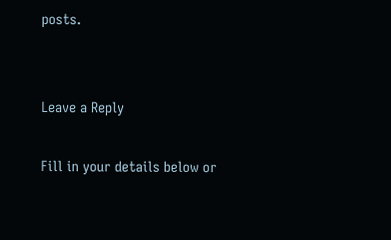posts.


Leave a Reply

Fill in your details below or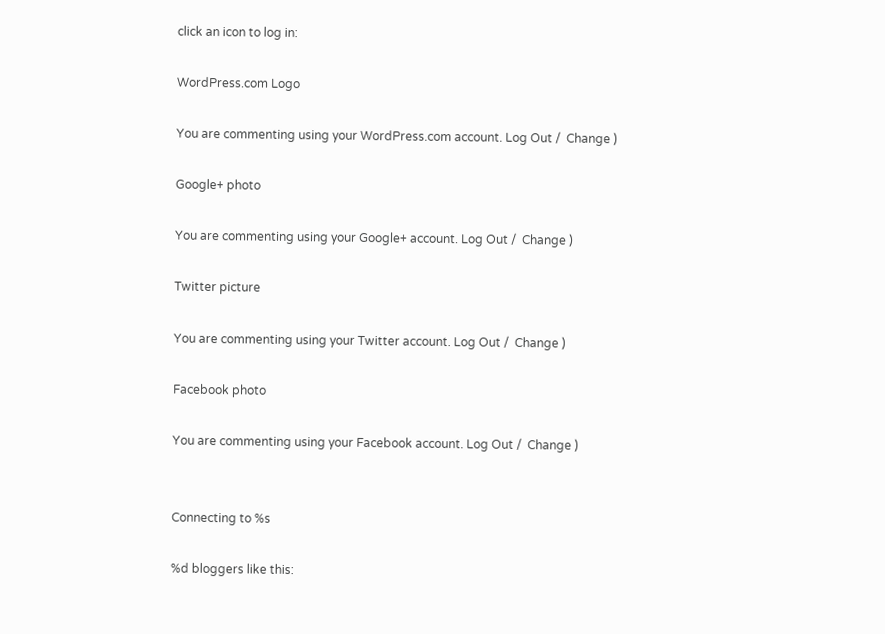click an icon to log in:

WordPress.com Logo

You are commenting using your WordPress.com account. Log Out /  Change )

Google+ photo

You are commenting using your Google+ account. Log Out /  Change )

Twitter picture

You are commenting using your Twitter account. Log Out /  Change )

Facebook photo

You are commenting using your Facebook account. Log Out /  Change )


Connecting to %s

%d bloggers like this: